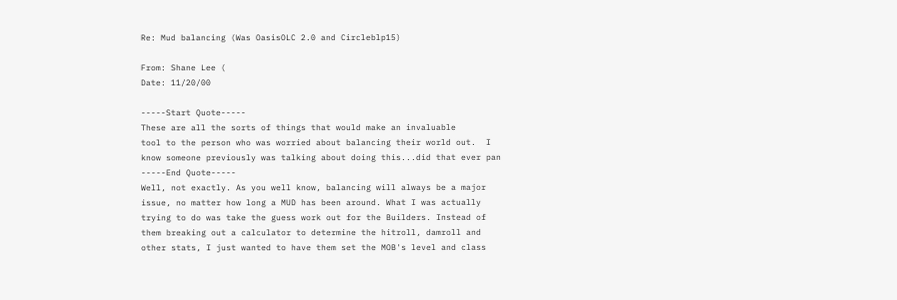Re: Mud balancing (Was OasisOLC 2.0 and Circleblp15)

From: Shane Lee (
Date: 11/20/00

-----Start Quote-----
These are all the sorts of things that would make an invaluable
tool to the person who was worried about balancing their world out.  I
know someone previously was talking about doing this...did that ever pan
-----End Quote-----
Well, not exactly. As you well know, balancing will always be a major
issue, no matter how long a MUD has been around. What I was actually
trying to do was take the guess work out for the Builders. Instead of
them breaking out a calculator to determine the hitroll, damroll and
other stats, I just wanted to have them set the MOB's level and class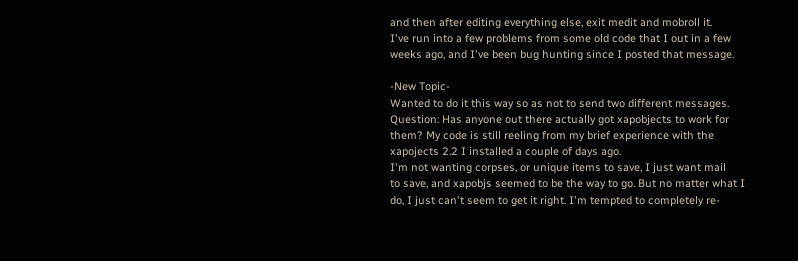and then after editing everything else, exit medit and mobroll it.
I've run into a few problems from some old code that I out in a few
weeks ago, and I've been bug hunting since I posted that message.

-New Topic-
Wanted to do it this way so as not to send two different messages.
Question: Has anyone out there actually got xapobjects to work for
them? My code is still reeling from my brief experience with the
xapojects 2.2 I installed a couple of days ago.
I'm not wanting corpses, or unique items to save, I just want mail
to save, and xapobjs seemed to be the way to go. But no matter what I
do, I just can't seem to get it right. I'm tempted to completely re-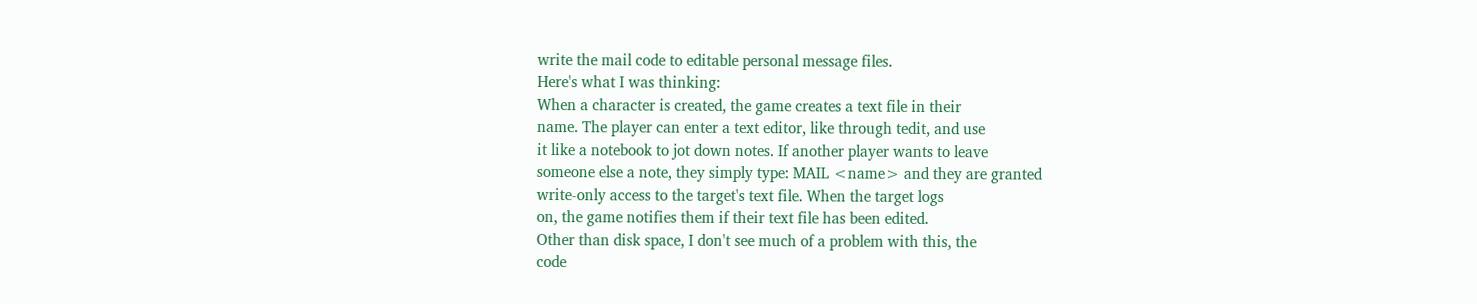write the mail code to editable personal message files.
Here's what I was thinking:
When a character is created, the game creates a text file in their
name. The player can enter a text editor, like through tedit, and use
it like a notebook to jot down notes. If another player wants to leave
someone else a note, they simply type: MAIL <name> and they are granted
write-only access to the target's text file. When the target logs
on, the game notifies them if their text file has been edited.
Other than disk space, I don't see much of a problem with this, the
code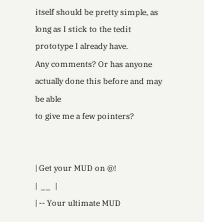itself should be pretty simple, as long as I stick to the tedit
prototype I already have.
Any comments? Or has anyone actually done this before and may be able
to give me a few pointers?


| Get your MUD on @!                                   |  __  |
| -- Your ultimate MUD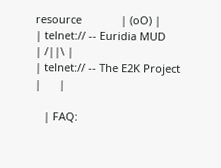resource             | (oO) |
| telnet:// -- Euridia MUD                         | /||\ |
| telnet:// -- The E2K Project                     |      |

   | FAQ: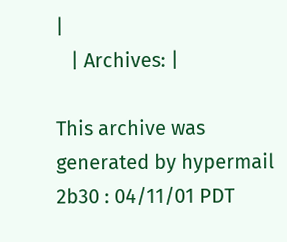|
   | Archives: |

This archive was generated by hypermail 2b30 : 04/11/01 PDT